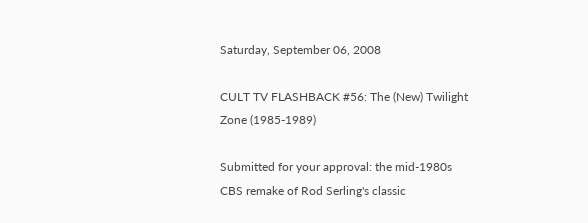Saturday, September 06, 2008

CULT TV FLASHBACK #56: The (New) Twilight Zone (1985-1989)

Submitted for your approval: the mid-1980s CBS remake of Rod Serling's classic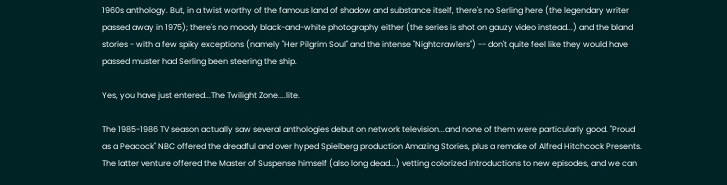1960s anthology. But, in a twist worthy of the famous land of shadow and substance itself, there's no Serling here (the legendary writer passed away in 1975); there's no moody black-and-white photography either (the series is shot on gauzy video instead...) and the bland stories - with a few spiky exceptions (namely "Her Pilgrim Soul" and the intense "Nightcrawlers") -- don't quite feel like they would have passed muster had Serling been steering the ship.

Yes, you have just entered...The Twilight Zone....lite.

The 1985-1986 TV season actually saw several anthologies debut on network television...and none of them were particularly good. "Proud as a Peacock" NBC offered the dreadful and over hyped Spielberg production Amazing Stories, plus a remake of Alfred Hitchcock Presents. The latter venture offered the Master of Suspense himself (also long dead...) vetting colorized introductions to new episodes, and we can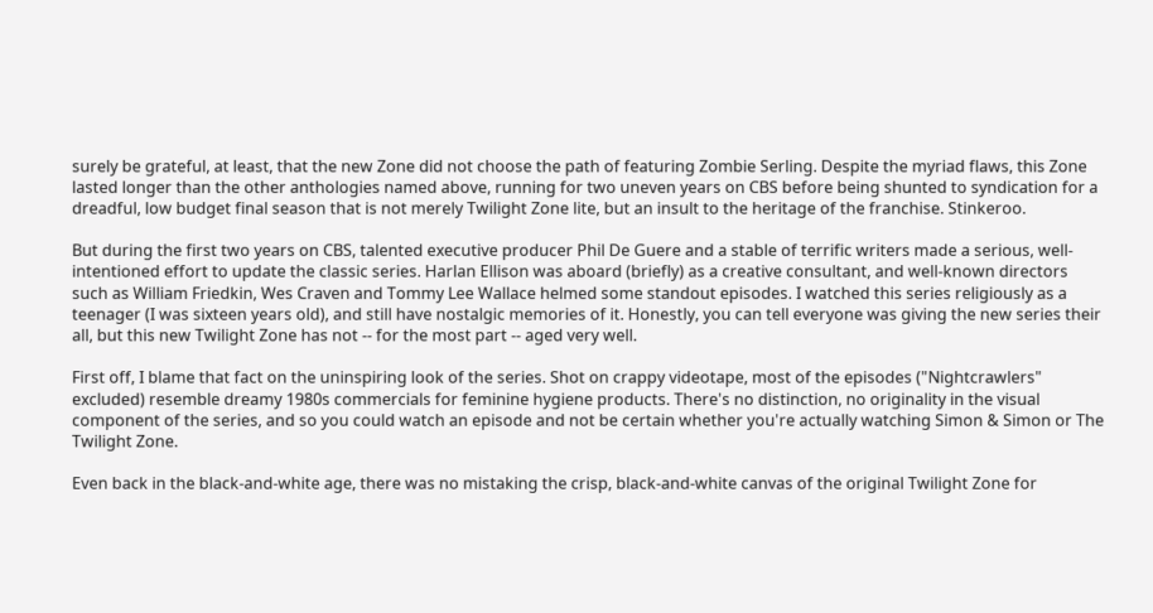surely be grateful, at least, that the new Zone did not choose the path of featuring Zombie Serling. Despite the myriad flaws, this Zone lasted longer than the other anthologies named above, running for two uneven years on CBS before being shunted to syndication for a dreadful, low budget final season that is not merely Twilight Zone lite, but an insult to the heritage of the franchise. Stinkeroo.

But during the first two years on CBS, talented executive producer Phil De Guere and a stable of terrific writers made a serious, well-intentioned effort to update the classic series. Harlan Ellison was aboard (briefly) as a creative consultant, and well-known directors such as William Friedkin, Wes Craven and Tommy Lee Wallace helmed some standout episodes. I watched this series religiously as a teenager (I was sixteen years old), and still have nostalgic memories of it. Honestly, you can tell everyone was giving the new series their all, but this new Twilight Zone has not -- for the most part -- aged very well.

First off, I blame that fact on the uninspiring look of the series. Shot on crappy videotape, most of the episodes ("Nightcrawlers" excluded) resemble dreamy 1980s commercials for feminine hygiene products. There's no distinction, no originality in the visual component of the series, and so you could watch an episode and not be certain whether you're actually watching Simon & Simon or The Twilight Zone.

Even back in the black-and-white age, there was no mistaking the crisp, black-and-white canvas of the original Twilight Zone for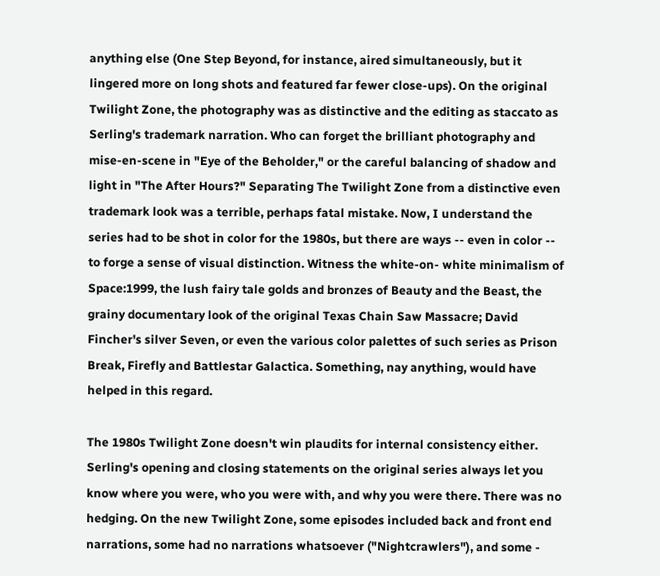anything else (One Step Beyond, for instance, aired simultaneously, but it lingered more on long shots and featured far fewer close-ups). On the original Twilight Zone, the photography was as distinctive and the editing as staccato as Serling's trademark narration. Who can forget the brilliant photography and mise-en-scene in "Eye of the Beholder," or the careful balancing of shadow and light in "The After Hours?" Separating The Twilight Zone from a distinctive even trademark look was a terrible, perhaps fatal mistake. Now, I understand the series had to be shot in color for the 1980s, but there are ways -- even in color -- to forge a sense of visual distinction. Witness the white-on- white minimalism of Space:1999, the lush fairy tale golds and bronzes of Beauty and the Beast, the grainy documentary look of the original Texas Chain Saw Massacre; David Fincher's silver Seven, or even the various color palettes of such series as Prison Break, Firefly and Battlestar Galactica. Something, nay anything, would have helped in this regard.

The 1980s Twilight Zone doesn't win plaudits for internal consistency either. Serling's opening and closing statements on the original series always let you know where you were, who you were with, and why you were there. There was no hedging. On the new Twilight Zone, some episodes included back and front end narrations, some had no narrations whatsoever ("Nightcrawlers"), and some -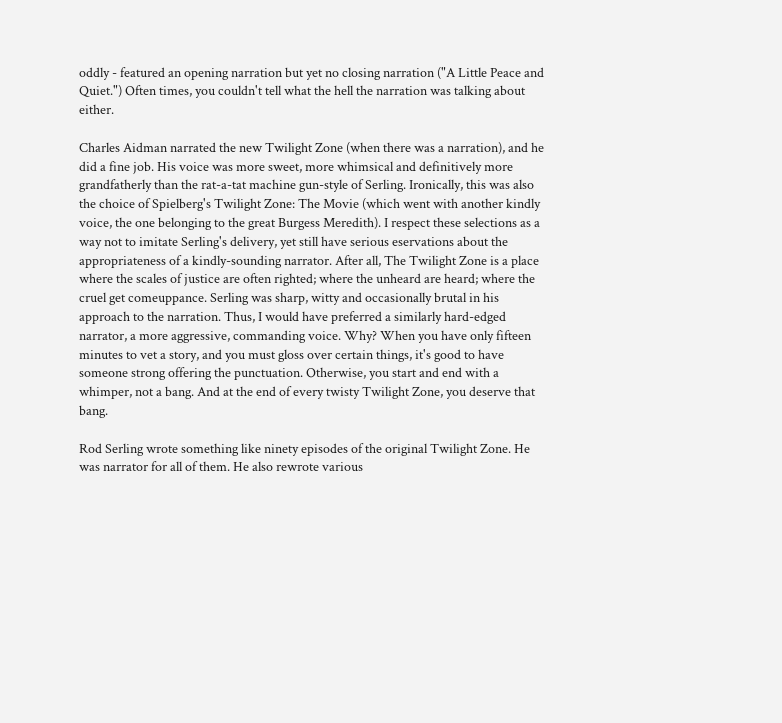oddly - featured an opening narration but yet no closing narration ("A Little Peace and Quiet.") Often times, you couldn't tell what the hell the narration was talking about either.

Charles Aidman narrated the new Twilight Zone (when there was a narration), and he did a fine job. His voice was more sweet, more whimsical and definitively more grandfatherly than the rat-a-tat machine gun-style of Serling. Ironically, this was also the choice of Spielberg's Twilight Zone: The Movie (which went with another kindly voice, the one belonging to the great Burgess Meredith). I respect these selections as a way not to imitate Serling's delivery, yet still have serious eservations about the appropriateness of a kindly-sounding narrator. After all, The Twilight Zone is a place where the scales of justice are often righted; where the unheard are heard; where the cruel get comeuppance. Serling was sharp, witty and occasionally brutal in his approach to the narration. Thus, I would have preferred a similarly hard-edged narrator, a more aggressive, commanding voice. Why? When you have only fifteen minutes to vet a story, and you must gloss over certain things, it's good to have someone strong offering the punctuation. Otherwise, you start and end with a whimper, not a bang. And at the end of every twisty Twilight Zone, you deserve that bang.

Rod Serling wrote something like ninety episodes of the original Twilight Zone. He was narrator for all of them. He also rewrote various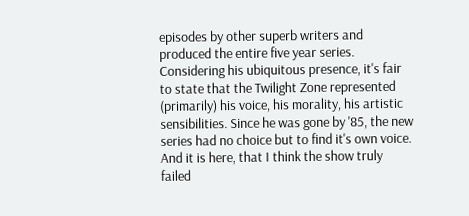episodes by other superb writers and produced the entire five year series. Considering his ubiquitous presence, it's fair to state that the Twilight Zone represented (primarily) his voice, his morality, his artistic sensibilities. Since he was gone by '85, the new series had no choice but to find it's own voice. And it is here, that I think the show truly failed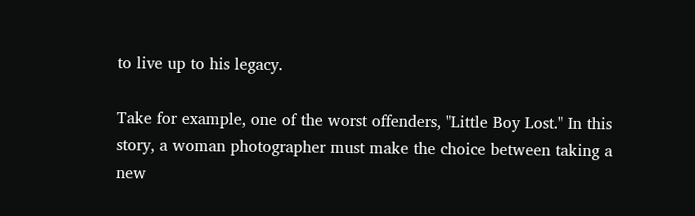to live up to his legacy.

Take for example, one of the worst offenders, "Little Boy Lost." In this story, a woman photographer must make the choice between taking a new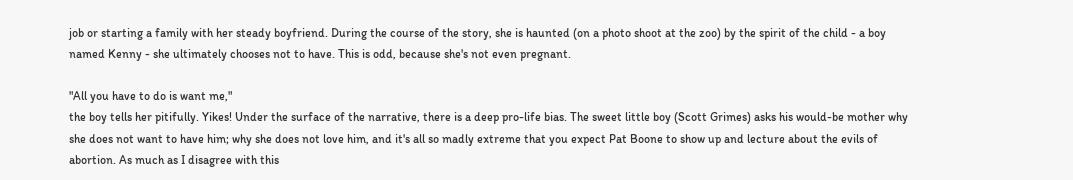job or starting a family with her steady boyfriend. During the course of the story, she is haunted (on a photo shoot at the zoo) by the spirit of the child - a boy named Kenny - she ultimately chooses not to have. This is odd, because she's not even pregnant.

"All you have to do is want me,"
the boy tells her pitifully. Yikes! Under the surface of the narrative, there is a deep pro-life bias. The sweet little boy (Scott Grimes) asks his would-be mother why she does not want to have him; why she does not love him, and it's all so madly extreme that you expect Pat Boone to show up and lecture about the evils of abortion. As much as I disagree with this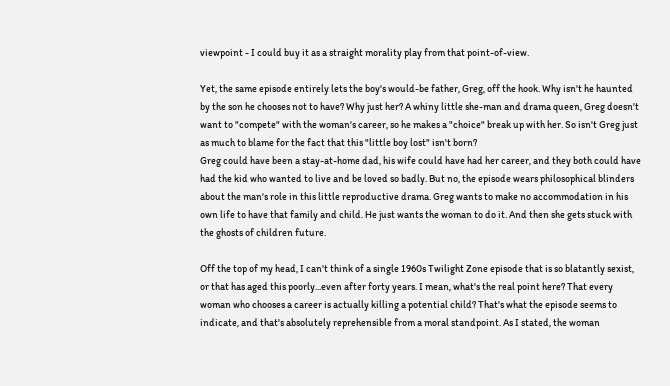viewpoint - I could buy it as a straight morality play from that point-of-view.

Yet, the same episode entirely lets the boy's would-be father, Greg, off the hook. Why isn't he haunted by the son he chooses not to have? Why just her? A whiny little she-man and drama queen, Greg doesn't want to "compete" with the woman's career, so he makes a "choice" break up with her. So isn't Greg just as much to blame for the fact that this "little boy lost" isn't born?
Greg could have been a stay-at-home dad, his wife could have had her career, and they both could have had the kid who wanted to live and be loved so badly. But no, the episode wears philosophical blinders about the man's role in this little reproductive drama. Greg wants to make no accommodation in his own life to have that family and child. He just wants the woman to do it. And then she gets stuck with the ghosts of children future.

Off the top of my head, I can't think of a single 1960s Twilight Zone episode that is so blatantly sexist, or that has aged this poorly...even after forty years. I mean, what's the real point here? That every woman who chooses a career is actually killing a potential child? That's what the episode seems to indicate, and that's absolutely reprehensible from a moral standpoint. As I stated, the woman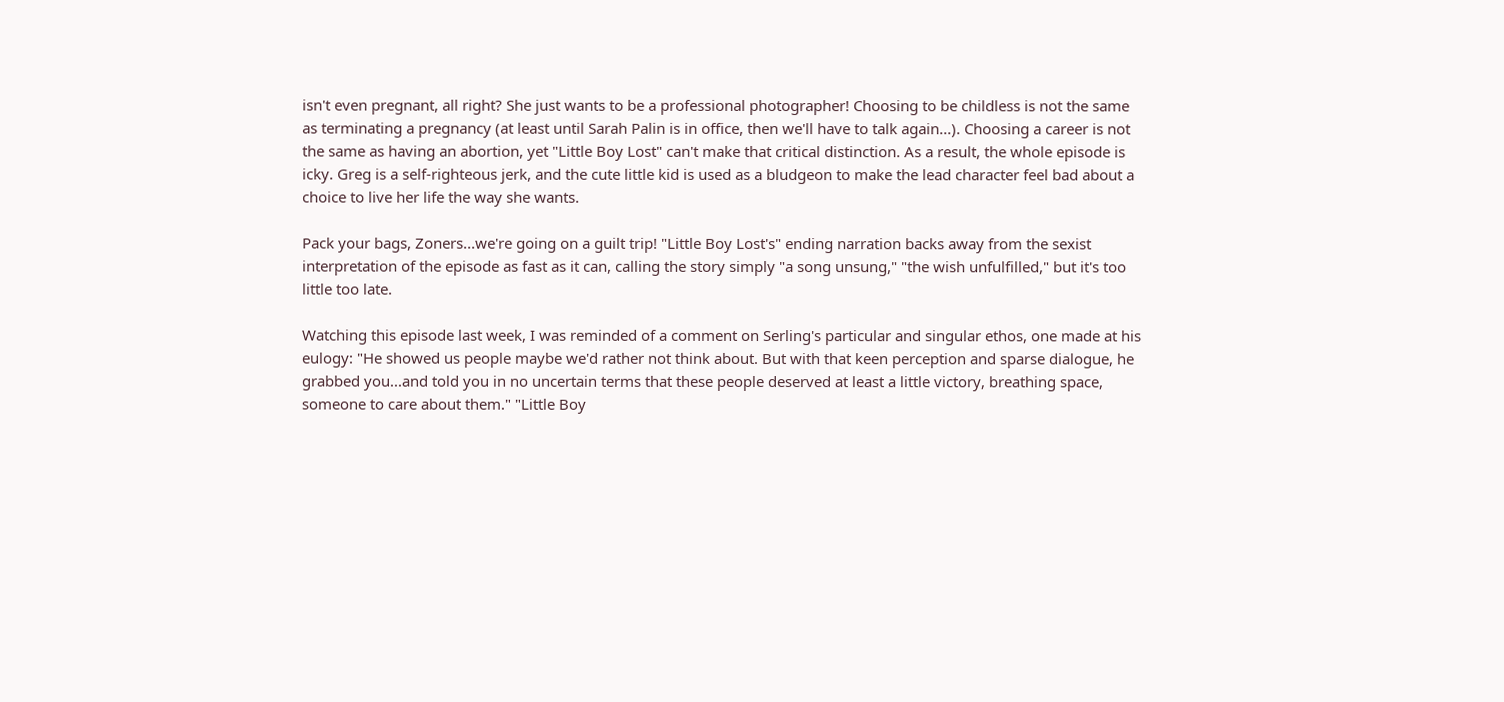isn't even pregnant, all right? She just wants to be a professional photographer! Choosing to be childless is not the same as terminating a pregnancy (at least until Sarah Palin is in office, then we'll have to talk again...). Choosing a career is not the same as having an abortion, yet "Little Boy Lost" can't make that critical distinction. As a result, the whole episode is icky. Greg is a self-righteous jerk, and the cute little kid is used as a bludgeon to make the lead character feel bad about a choice to live her life the way she wants.

Pack your bags, Zoners...we're going on a guilt trip! "Little Boy Lost's" ending narration backs away from the sexist interpretation of the episode as fast as it can, calling the story simply "a song unsung," "the wish unfulfilled," but it's too little too late.

Watching this episode last week, I was reminded of a comment on Serling's particular and singular ethos, one made at his eulogy: "He showed us people maybe we'd rather not think about. But with that keen perception and sparse dialogue, he grabbed you...and told you in no uncertain terms that these people deserved at least a little victory, breathing space, someone to care about them." "Little Boy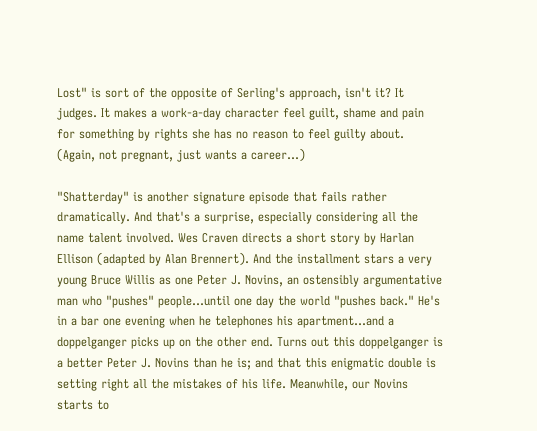Lost" is sort of the opposite of Serling's approach, isn't it? It judges. It makes a work-a-day character feel guilt, shame and pain for something by rights she has no reason to feel guilty about. (Again, not pregnant, just wants a career...)

"Shatterday" is another signature episode that fails rather dramatically. And that's a surprise, especially considering all the name talent involved. Wes Craven directs a short story by Harlan Ellison (adapted by Alan Brennert). And the installment stars a very young Bruce Willis as one Peter J. Novins, an ostensibly argumentative man who "pushes" people...until one day the world "pushes back." He's in a bar one evening when he telephones his apartment...and a doppelganger picks up on the other end. Turns out this doppelganger is a better Peter J. Novins than he is; and that this enigmatic double is setting right all the mistakes of his life. Meanwhile, our Novins starts to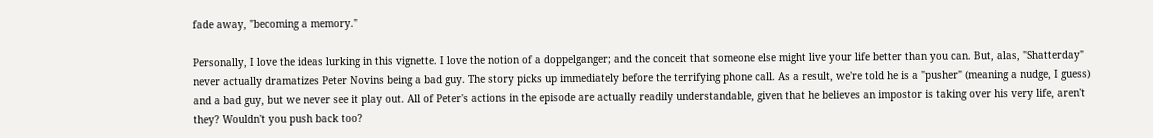fade away, "becoming a memory."

Personally, I love the ideas lurking in this vignette. I love the notion of a doppelganger; and the conceit that someone else might live your life better than you can. But, alas, "Shatterday" never actually dramatizes Peter Novins being a bad guy. The story picks up immediately before the terrifying phone call. As a result, we're told he is a "pusher" (meaning a nudge, I guess) and a bad guy, but we never see it play out. All of Peter's actions in the episode are actually readily understandable, given that he believes an impostor is taking over his very life, aren't they? Wouldn't you push back too?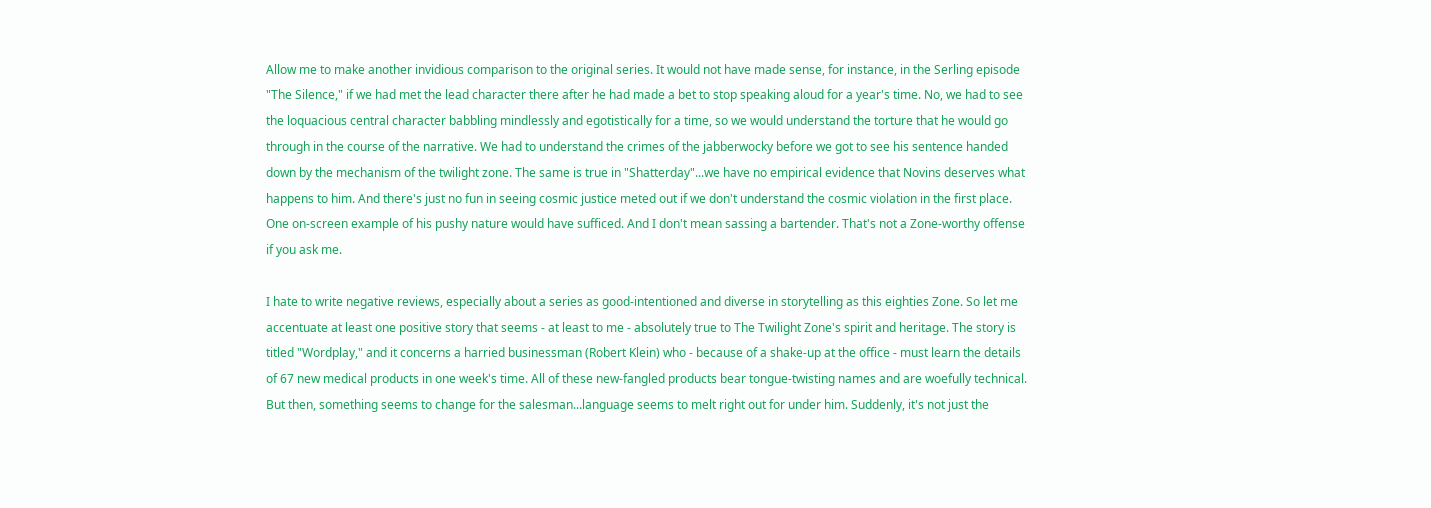Allow me to make another invidious comparison to the original series. It would not have made sense, for instance, in the Serling episode "The Silence," if we had met the lead character there after he had made a bet to stop speaking aloud for a year's time. No, we had to see the loquacious central character babbling mindlessly and egotistically for a time, so we would understand the torture that he would go through in the course of the narrative. We had to understand the crimes of the jabberwocky before we got to see his sentence handed down by the mechanism of the twilight zone. The same is true in "Shatterday"...we have no empirical evidence that Novins deserves what happens to him. And there's just no fun in seeing cosmic justice meted out if we don't understand the cosmic violation in the first place. One on-screen example of his pushy nature would have sufficed. And I don't mean sassing a bartender. That's not a Zone-worthy offense if you ask me.

I hate to write negative reviews, especially about a series as good-intentioned and diverse in storytelling as this eighties Zone. So let me accentuate at least one positive story that seems - at least to me - absolutely true to The Twilight Zone's spirit and heritage. The story is titled "Wordplay," and it concerns a harried businessman (Robert Klein) who - because of a shake-up at the office - must learn the details of 67 new medical products in one week's time. All of these new-fangled products bear tongue-twisting names and are woefully technical. But then, something seems to change for the salesman...language seems to melt right out for under him. Suddenly, it's not just the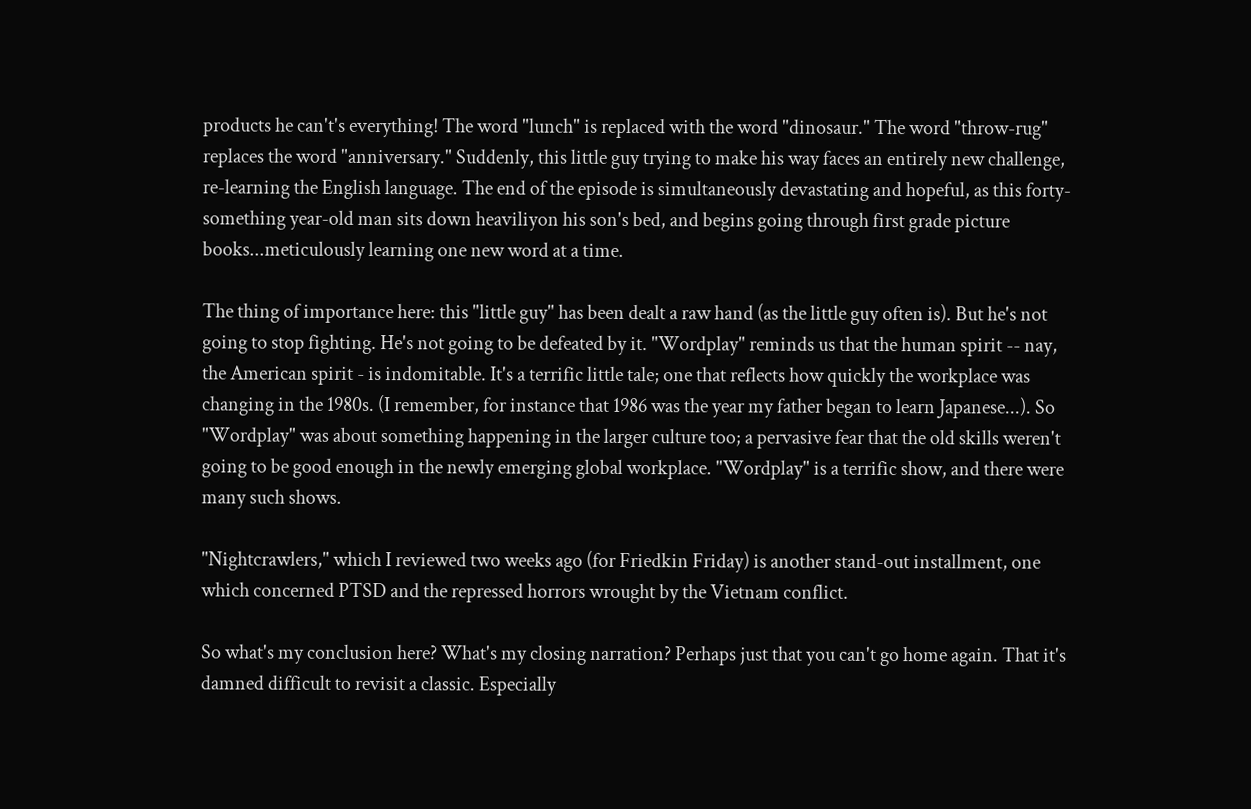products he can't's everything! The word "lunch" is replaced with the word "dinosaur." The word "throw-rug" replaces the word "anniversary." Suddenly, this little guy trying to make his way faces an entirely new challenge, re-learning the English language. The end of the episode is simultaneously devastating and hopeful, as this forty-something year-old man sits down heaviliyon his son's bed, and begins going through first grade picture books...meticulously learning one new word at a time.

The thing of importance here: this "little guy" has been dealt a raw hand (as the little guy often is). But he's not going to stop fighting. He's not going to be defeated by it. "Wordplay" reminds us that the human spirit -- nay, the American spirit - is indomitable. It's a terrific little tale; one that reflects how quickly the workplace was changing in the 1980s. (I remember, for instance that 1986 was the year my father began to learn Japanese...). So "Wordplay" was about something happening in the larger culture too; a pervasive fear that the old skills weren't going to be good enough in the newly emerging global workplace. "Wordplay" is a terrific show, and there were many such shows.

"Nightcrawlers," which I reviewed two weeks ago (for Friedkin Friday) is another stand-out installment, one which concerned PTSD and the repressed horrors wrought by the Vietnam conflict.

So what's my conclusion here? What's my closing narration? Perhaps just that you can't go home again. That it's damned difficult to revisit a classic. Especially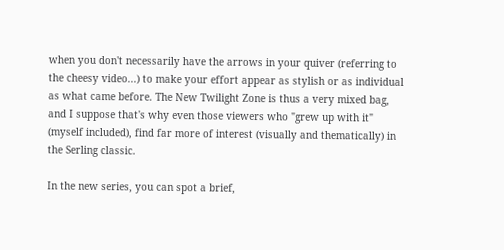when you don't necessarily have the arrows in your quiver (referring to the cheesy video...) to make your effort appear as stylish or as individual as what came before. The New Twilight Zone is thus a very mixed bag, and I suppose that's why even those viewers who "grew up with it" (myself included), find far more of interest (visually and thematically) in the Serling classic.

In the new series, you can spot a brief,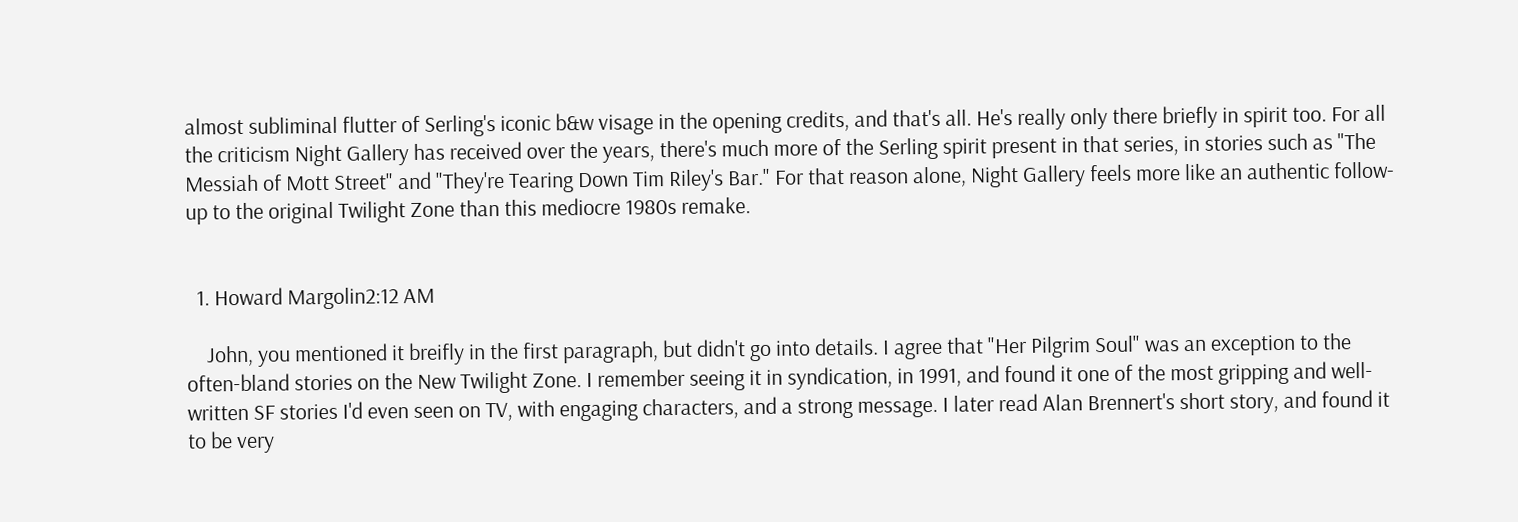almost subliminal flutter of Serling's iconic b&w visage in the opening credits, and that's all. He's really only there briefly in spirit too. For all the criticism Night Gallery has received over the years, there's much more of the Serling spirit present in that series, in stories such as "The Messiah of Mott Street" and "They're Tearing Down Tim Riley's Bar." For that reason alone, Night Gallery feels more like an authentic follow-up to the original Twilight Zone than this mediocre 1980s remake.


  1. Howard Margolin2:12 AM

    John, you mentioned it breifly in the first paragraph, but didn't go into details. I agree that "Her Pilgrim Soul" was an exception to the often-bland stories on the New Twilight Zone. I remember seeing it in syndication, in 1991, and found it one of the most gripping and well-written SF stories I'd even seen on TV, with engaging characters, and a strong message. I later read Alan Brennert's short story, and found it to be very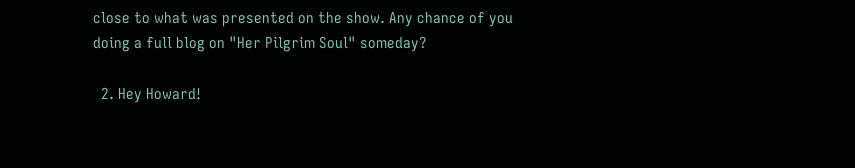close to what was presented on the show. Any chance of you doing a full blog on "Her Pilgrim Soul" someday?

  2. Hey Howard!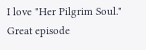I love "Her Pilgrim Soul." Great episode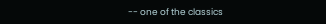-- one of the classics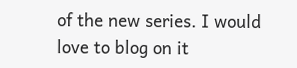of the new series. I would love to blog on it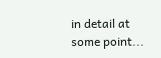in detail at some point...